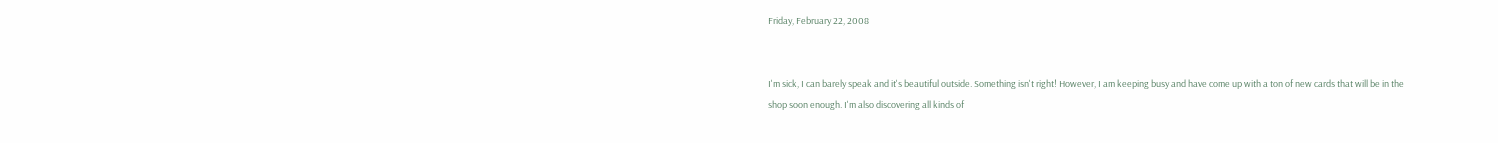Friday, February 22, 2008


I'm sick, I can barely speak and it's beautiful outside. Something isn't right! However, I am keeping busy and have come up with a ton of new cards that will be in the shop soon enough. I'm also discovering all kinds of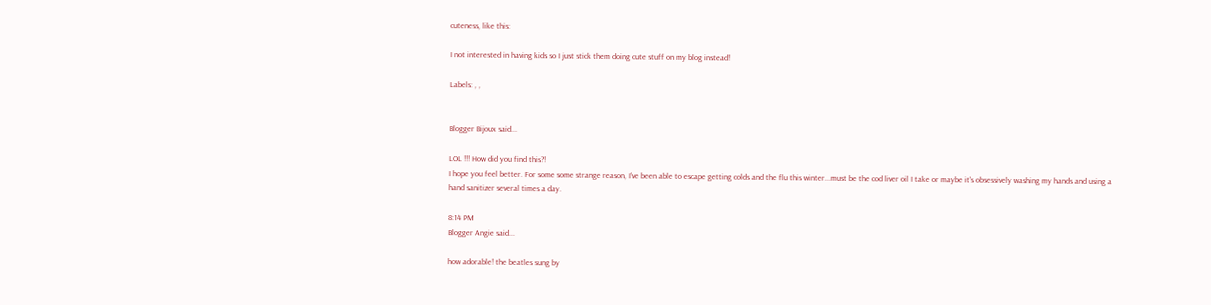cuteness, like this:

I not interested in having kids so I just stick them doing cute stuff on my blog instead!

Labels: , ,


Blogger Bijoux said...

LOL !!! How did you find this?!
I hope you feel better. For some some strange reason, I've been able to escape getting colds and the flu this winter...must be the cod liver oil I take or maybe it's obsessively washing my hands and using a hand sanitizer several times a day.

8:14 PM
Blogger Angie said...

how adorable! the beatles sung by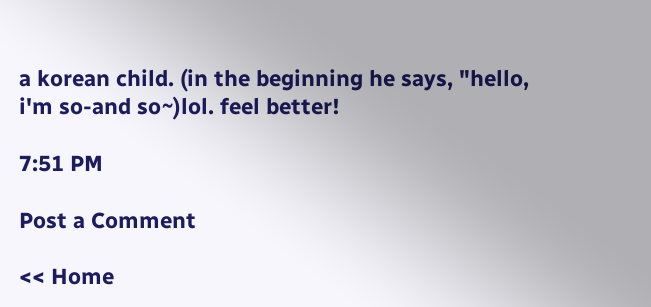a korean child. (in the beginning he says, "hello, i'm so-and so~)lol. feel better!

7:51 PM

Post a Comment

<< Home